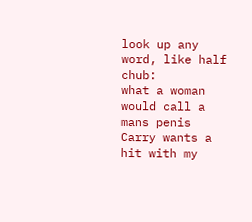look up any word, like half chub:
what a woman would call a mans penis
Carry wants a hit with my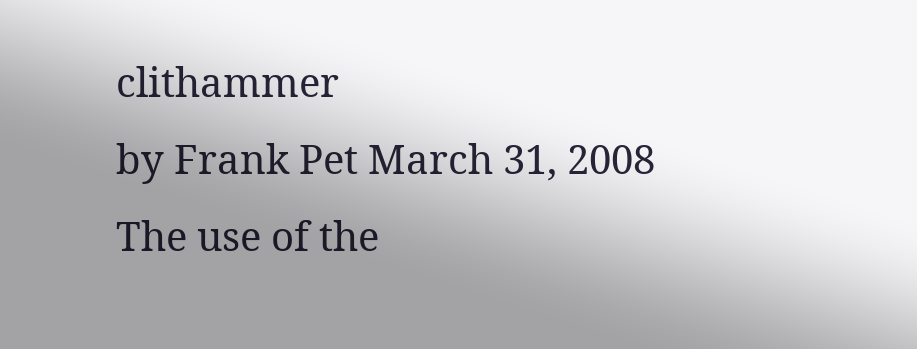clithammer
by Frank Pet March 31, 2008
The use of the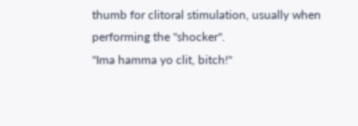thumb for clitoral stimulation, usually when performing the "shocker".
"Ima hamma yo clit, bitch!"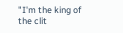"I'm the king of the clit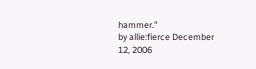hammer."
by allie:fierce December 12, 2006